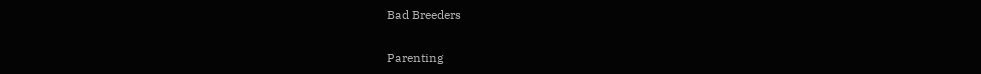Bad Breeders

Parenting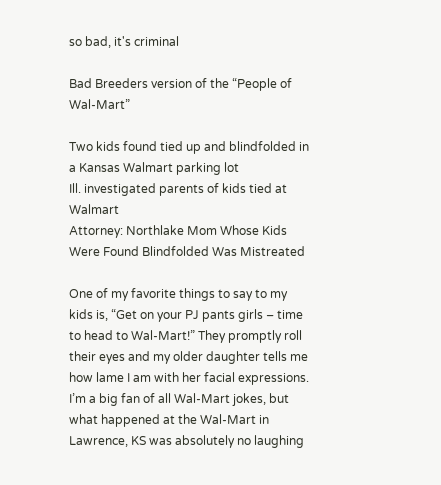so bad, it's criminal

Bad Breeders version of the “People of Wal-Mart”

Two kids found tied up and blindfolded in a Kansas Walmart parking lot
Ill. investigated parents of kids tied at Walmart
Attorney: Northlake Mom Whose Kids Were Found Blindfolded Was Mistreated

One of my favorite things to say to my kids is, “Get on your PJ pants girls – time to head to Wal-Mart!” They promptly roll their eyes and my older daughter tells me how lame I am with her facial expressions. I’m a big fan of all Wal-Mart jokes, but what happened at the Wal-Mart in Lawrence, KS was absolutely no laughing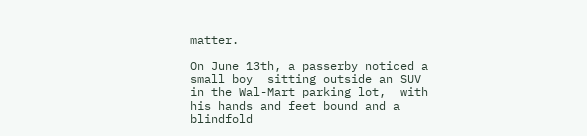matter.

On June 13th, a passerby noticed a small boy  sitting outside an SUV in the Wal-Mart parking lot,  with his hands and feet bound and a blindfold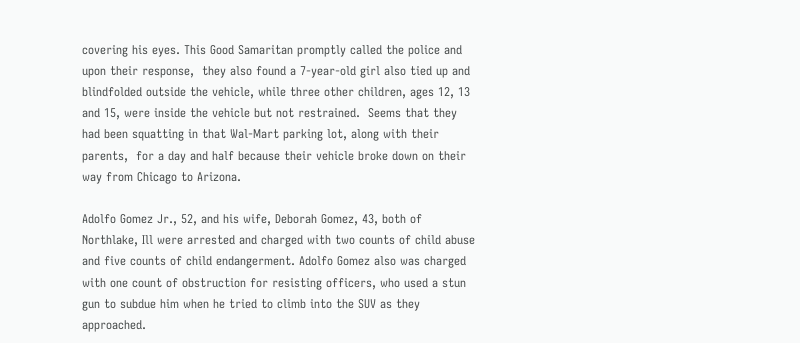covering his eyes. This Good Samaritan promptly called the police and upon their response,  they also found a 7-year-old girl also tied up and blindfolded outside the vehicle, while three other children, ages 12, 13 and 15, were inside the vehicle but not restrained.  Seems that they had been squatting in that Wal-Mart parking lot, along with their parents,  for a day and half because their vehicle broke down on their way from Chicago to Arizona.

Adolfo Gomez Jr., 52, and his wife, Deborah Gomez, 43, both of Northlake, Ill were arrested and charged with two counts of child abuse and five counts of child endangerment. Adolfo Gomez also was charged with one count of obstruction for resisting officers, who used a stun gun to subdue him when he tried to climb into the SUV as they approached.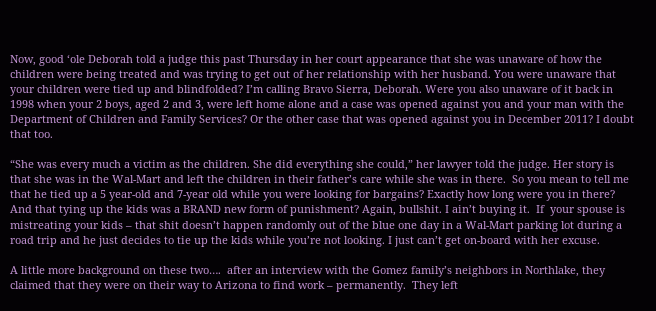Now, good ‘ole Deborah told a judge this past Thursday in her court appearance that she was unaware of how the children were being treated and was trying to get out of her relationship with her husband. You were unaware that your children were tied up and blindfolded? I’m calling Bravo Sierra, Deborah. Were you also unaware of it back in 1998 when your 2 boys, aged 2 and 3, were left home alone and a case was opened against you and your man with the Department of Children and Family Services? Or the other case that was opened against you in December 2011? I doubt that too.

“She was every much a victim as the children. She did everything she could,” her lawyer told the judge. Her story is that she was in the Wal-Mart and left the children in their father’s care while she was in there.  So you mean to tell me that he tied up a 5 year-old and 7-year old while you were looking for bargains? Exactly how long were you in there? And that tying up the kids was a BRAND new form of punishment? Again, bullshit. I ain’t buying it.  If  your spouse is mistreating your kids – that shit doesn’t happen randomly out of the blue one day in a Wal-Mart parking lot during a road trip and he just decides to tie up the kids while you’re not looking. I just can’t get on-board with her excuse.

A little more background on these two….  after an interview with the Gomez family’s neighbors in Northlake, they claimed that they were on their way to Arizona to find work – permanently.  They left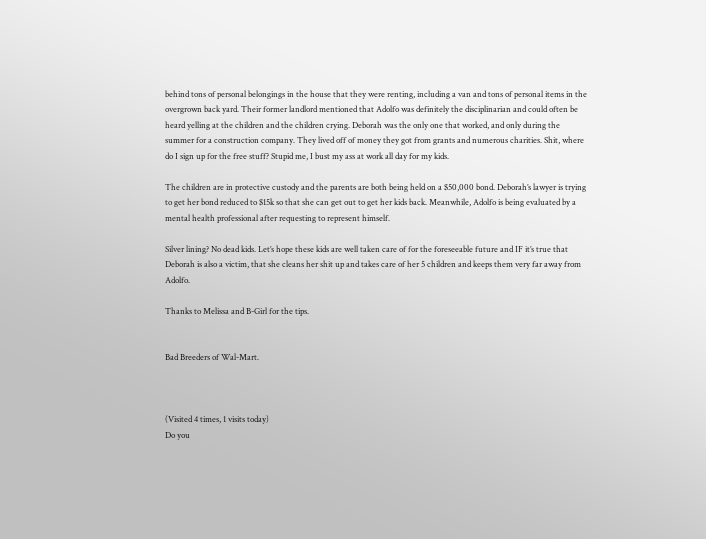behind tons of personal belongings in the house that they were renting, including a van and tons of personal items in the overgrown back yard. Their former landlord mentioned that Adolfo was definitely the disciplinarian and could often be heard yelling at the children and the children crying. Deborah was the only one that worked, and only during the summer for a construction company. They lived off of money they got from grants and numerous charities. Shit, where do I sign up for the free stuff? Stupid me, I bust my ass at work all day for my kids.

The children are in protective custody and the parents are both being held on a $50,000 bond. Deborah’s lawyer is trying to get her bond reduced to $15k so that she can get out to get her kids back. Meanwhile, Adolfo is being evaluated by a mental health professional after requesting to represent himself.

Silver lining? No dead kids. Let’s hope these kids are well taken care of for the foreseeable future and IF it’s true that Deborah is also a victim, that she cleans her shit up and takes care of her 5 children and keeps them very far away from Adolfo.

Thanks to Melissa and B-Girl for the tips.


Bad Breeders of Wal-Mart.



(Visited 4 times, 1 visits today)
Do you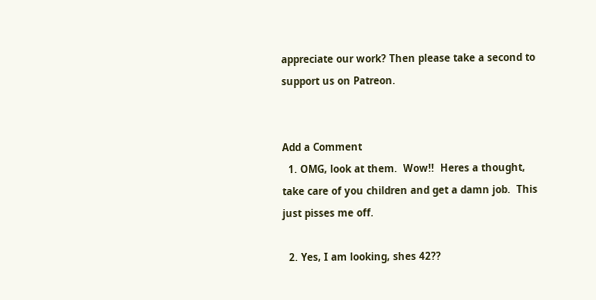appreciate our work? Then please take a second to support us on Patreon.


Add a Comment
  1. OMG, look at them.  Wow!!  Heres a thought, take care of you children and get a damn job.  This just pisses me off.

  2. Yes, I am looking, shes 42??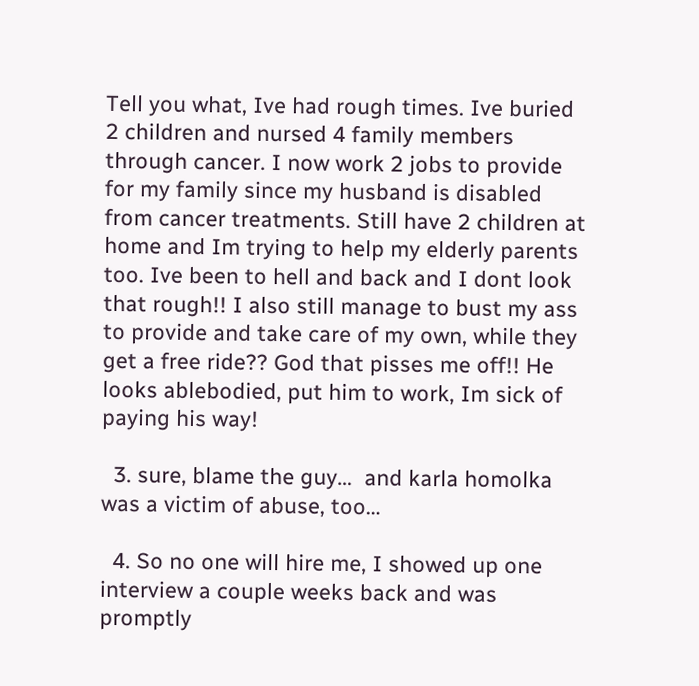Tell you what, Ive had rough times. Ive buried 2 children and nursed 4 family members through cancer. I now work 2 jobs to provide for my family since my husband is disabled from cancer treatments. Still have 2 children at home and Im trying to help my elderly parents too. Ive been to hell and back and I dont look that rough!! I also still manage to bust my ass to provide and take care of my own, while they get a free ride?? God that pisses me off!! He looks ablebodied, put him to work, Im sick of paying his way!

  3. sure, blame the guy…  and karla homolka was a victim of abuse, too…

  4. So no one will hire me, I showed up one interview a couple weeks back and was promptly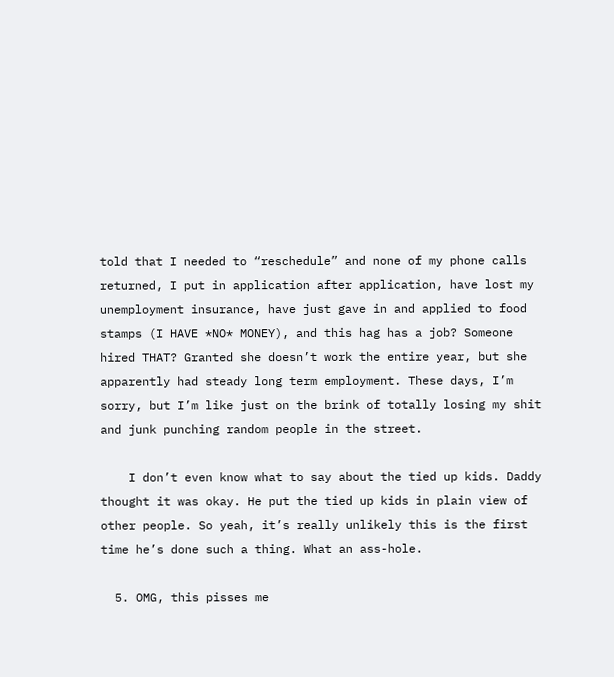told that I needed to “reschedule” and none of my phone calls returned, I put in application after application, have lost my unemployment insurance, have just gave in and applied to food stamps (I HAVE *NO* MONEY), and this hag has a job? Someone hired THAT? Granted she doesn’t work the entire year, but she apparently had steady long term employment. These days, I’m sorry, but I’m like just on the brink of totally losing my shit and junk punching random people in the street.

    I don’t even know what to say about the tied up kids. Daddy thought it was okay. He put the tied up kids in plain view of other people. So yeah, it’s really unlikely this is the first time he’s done such a thing. What an ass-hole.

  5. OMG, this pisses me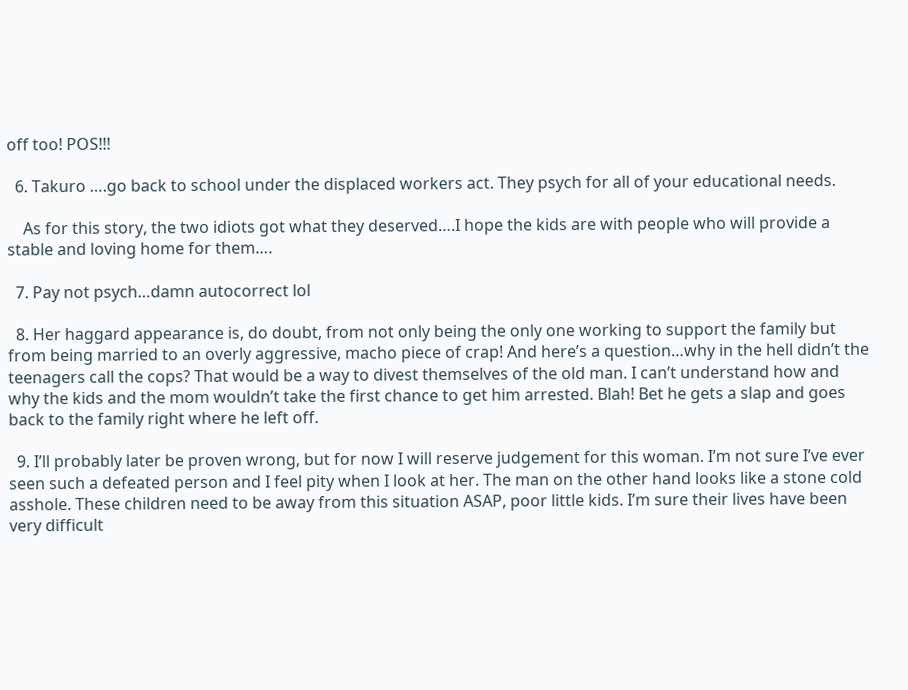off too! POS!!!

  6. Takuro ….go back to school under the displaced workers act. They psych for all of your educational needs.

    As for this story, the two idiots got what they deserved….I hope the kids are with people who will provide a stable and loving home for them….

  7. Pay not psych…damn autocorrect lol

  8. Her haggard appearance is, do doubt, from not only being the only one working to support the family but from being married to an overly aggressive, macho piece of crap! And here’s a question…why in the hell didn’t the teenagers call the cops? That would be a way to divest themselves of the old man. I can’t understand how and why the kids and the mom wouldn’t take the first chance to get him arrested. Blah! Bet he gets a slap and goes back to the family right where he left off.

  9. I’ll probably later be proven wrong, but for now I will reserve judgement for this woman. I’m not sure I’ve ever seen such a defeated person and I feel pity when I look at her. The man on the other hand looks like a stone cold asshole. These children need to be away from this situation ASAP, poor little kids. I’m sure their lives have been very difficult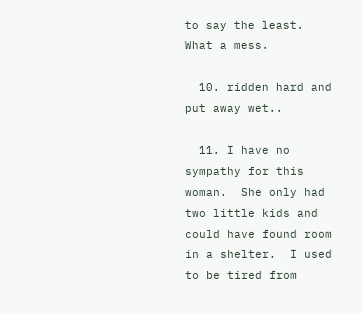to say the least. What a mess.

  10. ridden hard and put away wet..

  11. I have no sympathy for this woman.  She only had two little kids and could have found room in a shelter.  I used to be tired from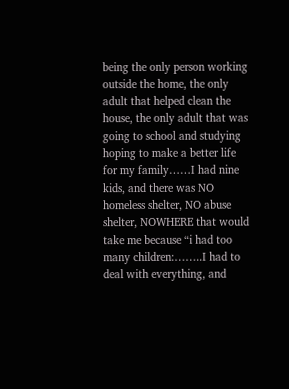being the only person working outside the home, the only adult that helped clean the house, the only adult that was going to school and studying hoping to make a better life for my family……I had nine kids, and there was NO homeless shelter, NO abuse shelter, NOWHERE that would take me because “i had too many children:……..I had to deal with everything, and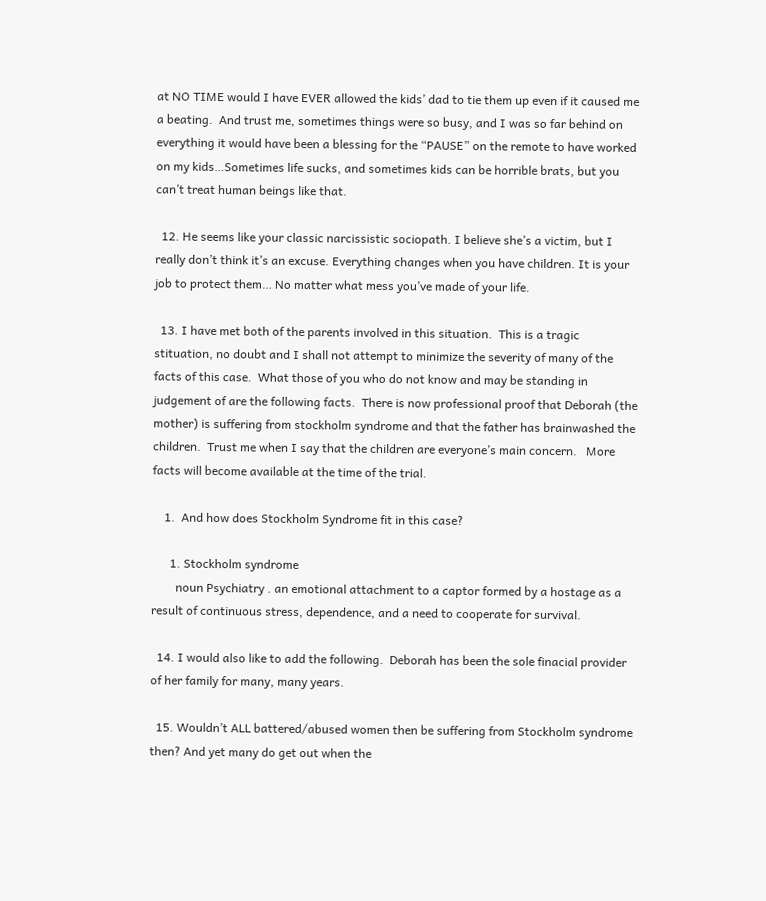at NO TIME would I have EVER allowed the kids’ dad to tie them up even if it caused me a beating.  And trust me, sometimes things were so busy, and I was so far behind on everything it would have been a blessing for the “PAUSE” on the remote to have worked on my kids…Sometimes life sucks, and sometimes kids can be horrible brats, but you can’t treat human beings like that.

  12. He seems like your classic narcissistic sociopath. I believe she’s a victim, but I really don’t think it’s an excuse. Everything changes when you have children. It is your job to protect them… No matter what mess you’ve made of your life.

  13. I have met both of the parents involved in this situation.  This is a tragic stituation, no doubt and I shall not attempt to minimize the severity of many of the facts of this case.  What those of you who do not know and may be standing in judgement of are the following facts.  There is now professional proof that Deborah (the mother) is suffering from stockholm syndrome and that the father has brainwashed the children.  Trust me when I say that the children are everyone’s main concern.   More facts will become available at the time of the trial.

    1.  And how does Stockholm Syndrome fit in this case?

      1. Stockholm syndrome
        noun Psychiatry . an emotional attachment to a captor formed by a hostage as a result of continuous stress, dependence, and a need to cooperate for survival.

  14. I would also like to add the following.  Deborah has been the sole finacial provider of her family for many, many years.

  15. Wouldn’t ALL battered/abused women then be suffering from Stockholm syndrome then? And yet many do get out when the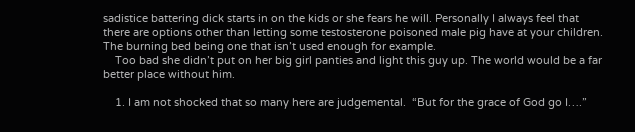sadistice battering dick starts in on the kids or she fears he will. Personally I always feel that there are options other than letting some testosterone poisoned male pig have at your children. The burning bed being one that isn’t used enough for example.
    Too bad she didn’t put on her big girl panties and light this guy up. The world would be a far better place without him.

    1. I am not shocked that so many here are judgemental.  “But for the grace of God go I….”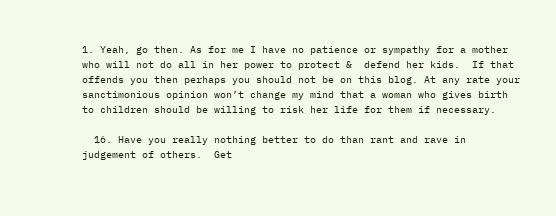1. Yeah, go then. As for me I have no patience or sympathy for a mother who will not do all in her power to protect &  defend her kids.  If that offends you then perhaps you should not be on this blog. At any rate your sanctimonious opinion won’t change my mind that a woman who gives birth to children should be willing to risk her life for them if necessary.

  16. Have you really nothing better to do than rant and rave in judgement of others.  Get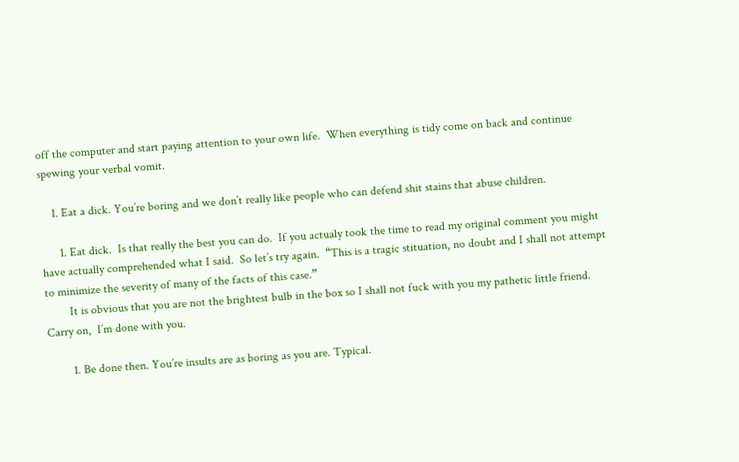off the computer and start paying attention to your own life.  When everything is tidy come on back and continue spewing your verbal vomit.

    1. Eat a dick. You’re boring and we don’t really like people who can defend shit stains that abuse children.

      1. Eat dick.  Is that really the best you can do.  If you actualy took the time to read my original comment you might have actually comprehended what I said.  So let’s try again.  “This is a tragic stituation, no doubt and I shall not attempt to minimize the severity of many of the facts of this case.”
        It is obvious that you are not the brightest bulb in the box so I shall not fuck with you my pathetic little friend.  Carry on,  I’m done with you.

        1. Be done then. You’re insults are as boring as you are. Typical.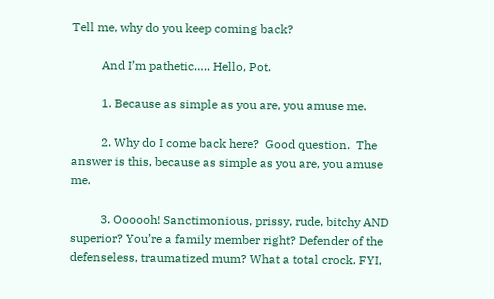Tell me, why do you keep coming back?

          And I’m pathetic….. Hello, Pot.

          1. Because as simple as you are, you amuse me.

          2. Why do I come back here?  Good question.  The answer is this, because as simple as you are, you amuse me.

          3. Oooooh! Sanctimonious, prissy, rude, bitchy AND superior? You’re a family member right? Defender of the defenseless, traumatized mum? What a total crock. FYI,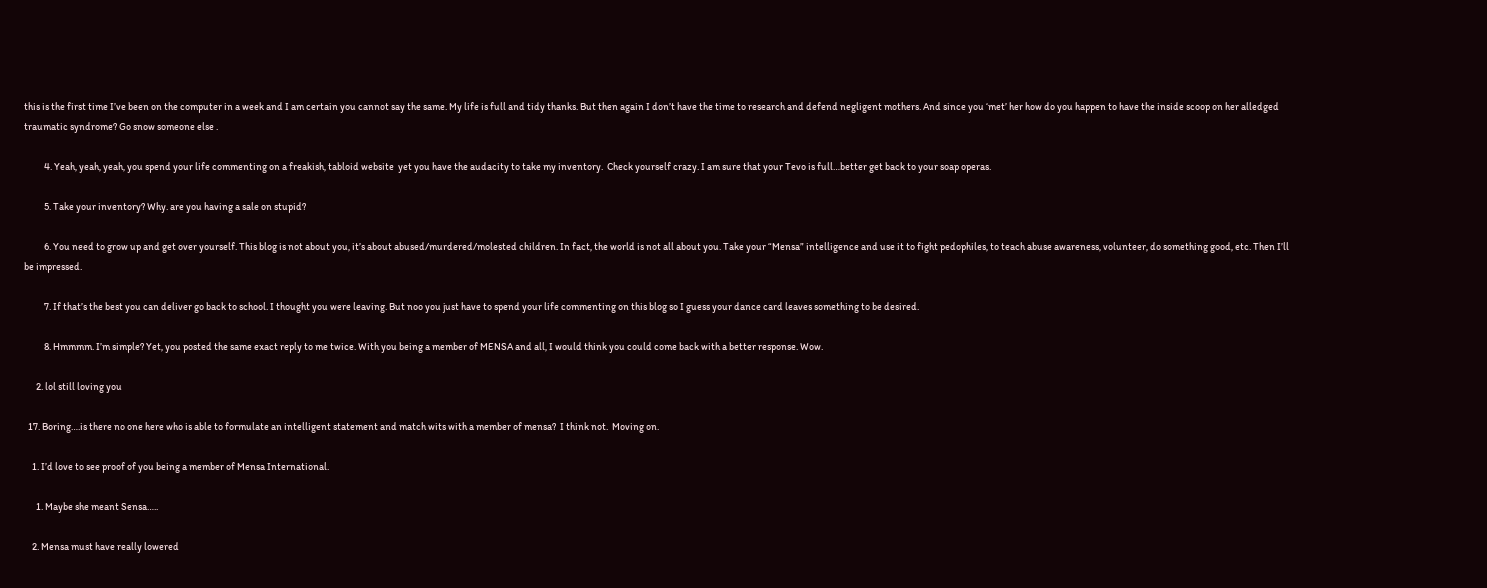this is the first time I’ve been on the computer in a week and I am certain you cannot say the same. My life is full and tidy thanks. But then again I don’t have the time to research and defend negligent mothers. And since you ‘met’ her how do you happen to have the inside scoop on her alledged traumatic syndrome? Go snow someone else .

          4. Yeah, yeah, yeah, you spend your life commenting on a freakish, tabloid website  yet you have the audacity to take my inventory.  Check yourself crazy. I am sure that your Tevo is full…better get back to your soap operas.

          5. Take your inventory? Why. are you having a sale on stupid?

          6. You need to grow up and get over yourself. This blog is not about you, it’s about abused/murdered/molested children. In fact, the world is not all about you. Take your “Mensa” intelligence and use it to fight pedophiles, to teach abuse awareness, volunteer, do something good, etc. Then I’ll be impressed.

          7. If that’s the best you can deliver go back to school. I thought you were leaving. But noo you just have to spend your life commenting on this blog so I guess your dance card leaves something to be desired.

          8. Hmmmm. I’m simple? Yet, you posted the same exact reply to me twice. With you being a member of MENSA and all, I would think you could come back with a better response. Wow.

      2. lol still loving you

  17. Boring….is there no one here who is able to formulate an intelligent statement and match wits with a member of mensa?  I think not.  Moving on.

    1. I’d love to see proof of you being a member of Mensa International.

      1. Maybe she meant Sensa…..

    2. Mensa must have really lowered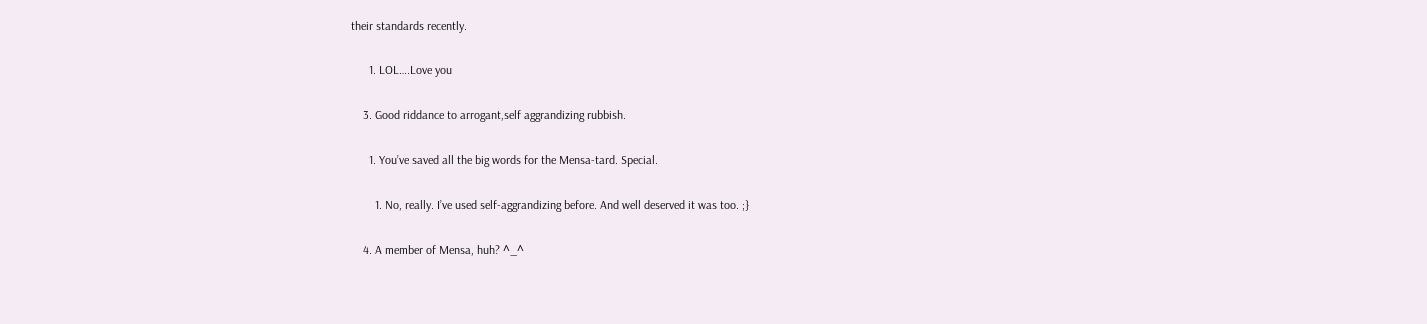their standards recently.

      1. LOL….Love you

    3. Good riddance to arrogant,self aggrandizing rubbish.

      1. You’ve saved all the big words for the Mensa-tard. Special.

        1. No, really. I’ve used self-aggrandizing before. And well deserved it was too. ;}

    4. A member of Mensa, huh? ^_^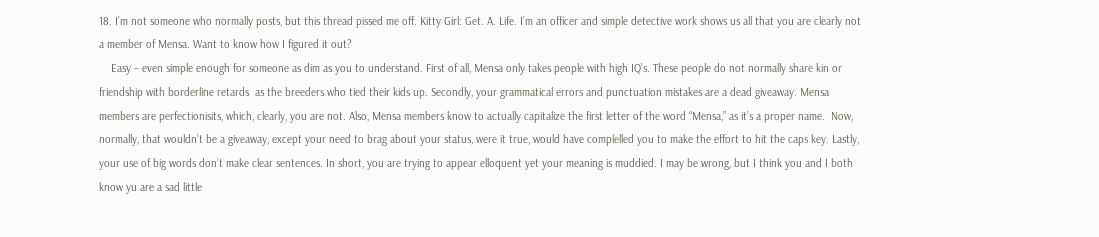18. I’m not someone who normally posts, but this thread pissed me off. Kitty Girl: Get. A. Life. I’m an officer and simple detective work shows us all that you are clearly not a member of Mensa. Want to know how I figured it out?
    Easy – even simple enough for someone as dim as you to understand. First of all, Mensa only takes people with high IQ’s. These people do not normally share kin or friendship with borderline retards  as the breeders who tied their kids up. Secondly, your grammatical errors and punctuation mistakes are a dead giveaway. Mensa members are perfectionisits, which, clearly, you are not. Also, Mensa members know to actually capitalize the first letter of the word “Mensa,” as it’s a proper name.  Now, normally, that wouldn’t be a giveaway, except your need to brag about your status, were it true, would have complelled you to make the effort to hit the caps key. Lastly, your use of big words don’t make clear sentences. In short, you are trying to appear elloquent yet your meaning is muddied. I may be wrong, but I think you and I both know yu are a sad little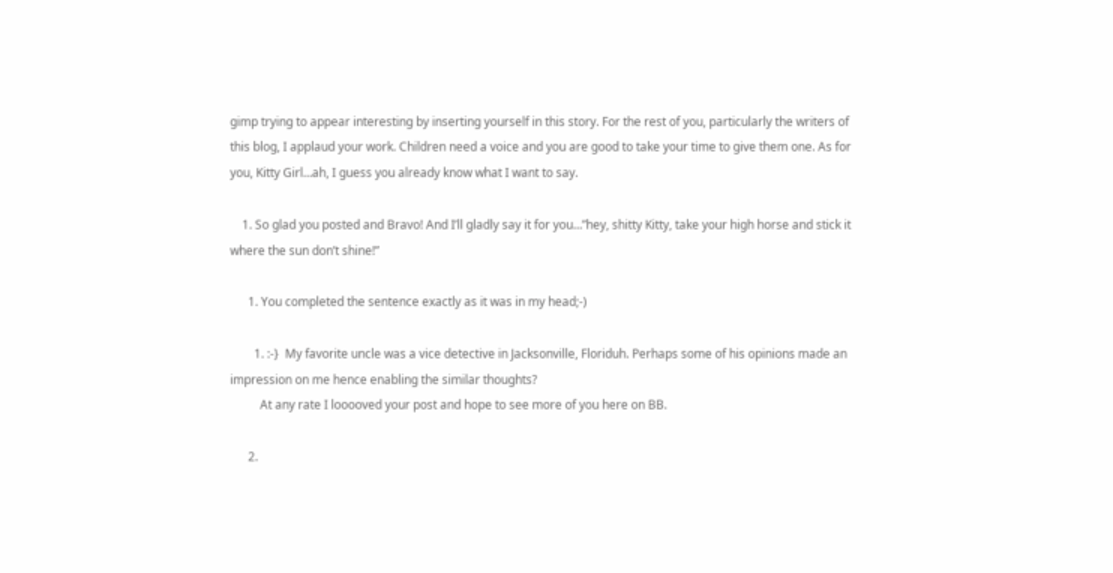gimp trying to appear interesting by inserting yourself in this story. For the rest of you, particularly the writers of this blog, I applaud your work. Children need a voice and you are good to take your time to give them one. As for you, Kitty Girl…ah, I guess you already know what I want to say.

    1. So glad you posted and Bravo! And I’ll gladly say it for you…”hey, shitty Kitty, take your high horse and stick it where the sun don’t shine!”

      1. You completed the sentence exactly as it was in my head;-)

        1. :-}  My favorite uncle was a vice detective in Jacksonville, Floriduh. Perhaps some of his opinions made an impression on me hence enabling the similar thoughts?
          At any rate I looooved your post and hope to see more of you here on BB.

      2.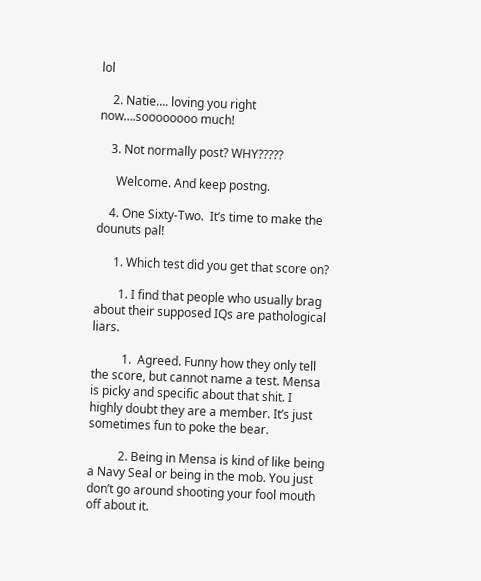lol

    2. Natie…. loving you right now….soooooooo much!

    3. Not normally post? WHY?????

      Welcome. And keep postng.

    4. One Sixty-Two.  It’s time to make the dounuts pal!

      1. Which test did you get that score on?

        1. I find that people who usually brag about their supposed IQs are pathological liars.

          1.  Agreed. Funny how they only tell the score, but cannot name a test. Mensa is picky and specific about that shit. I highly doubt they are a member. It’s just sometimes fun to poke the bear.

          2. Being in Mensa is kind of like being a Navy Seal or being in the mob. You just don’t go around shooting your fool mouth off about it.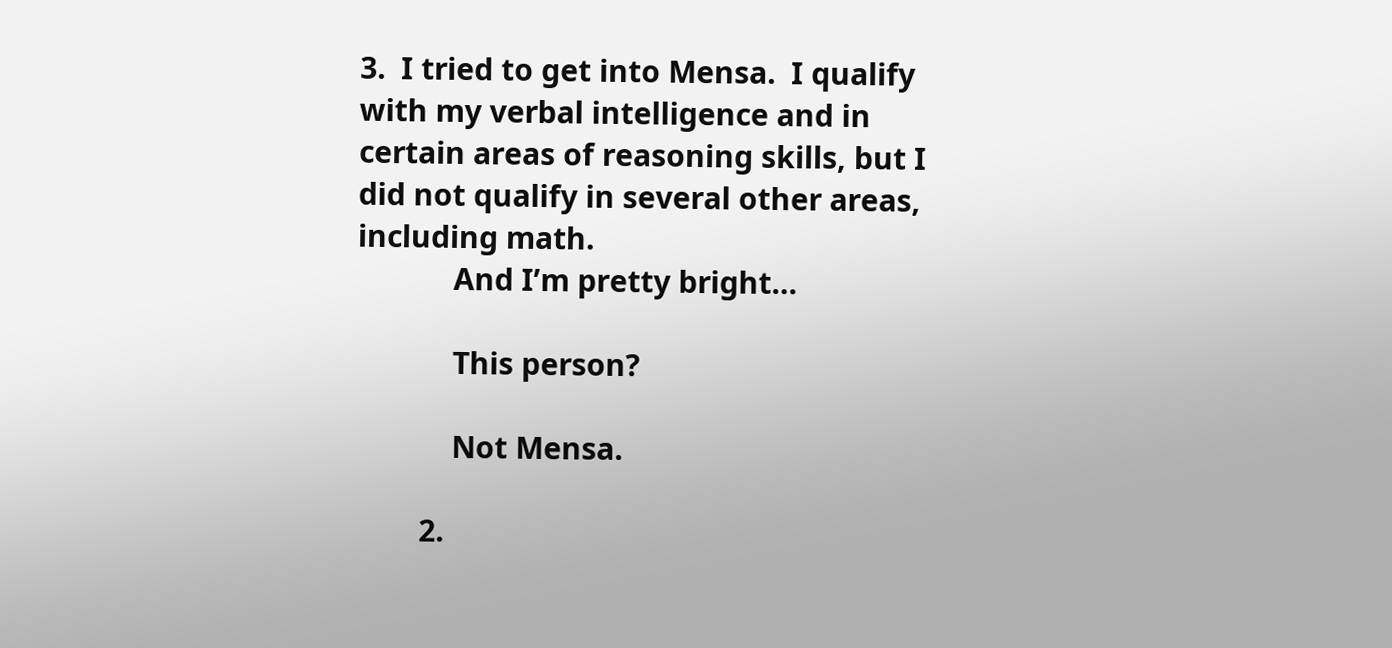3.  I tried to get into Mensa.  I qualify with my verbal intelligence and in certain areas of reasoning skills, but I did not qualify in several other areas, including math.
            And I’m pretty bright…

            This person?

            Not Mensa.

        2.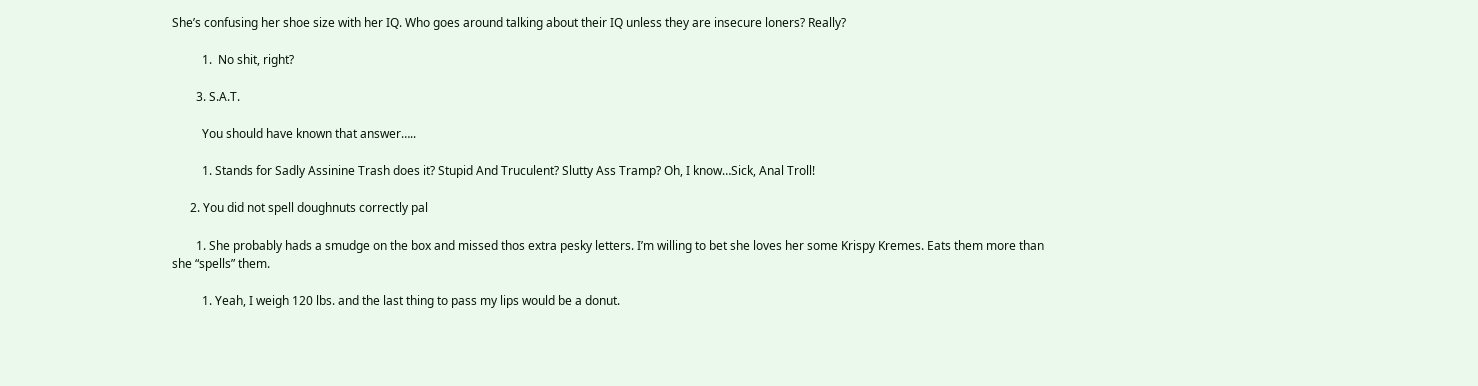She’s confusing her shoe size with her IQ. Who goes around talking about their IQ unless they are insecure loners? Really?

          1.  No shit, right?

        3. S.A.T.

          You should have known that answer…..

          1. Stands for Sadly Assinine Trash does it? Stupid And Truculent? Slutty Ass Tramp? Oh, I know…Sick, Anal Troll!

      2. You did not spell doughnuts correctly pal

        1. She probably hads a smudge on the box and missed thos extra pesky letters. I’m willing to bet she loves her some Krispy Kremes. Eats them more than she “spells” them.

          1. Yeah, I weigh 120 lbs. and the last thing to pass my lips would be a donut.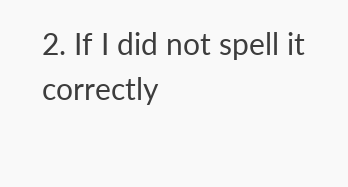2. If I did not spell it correctly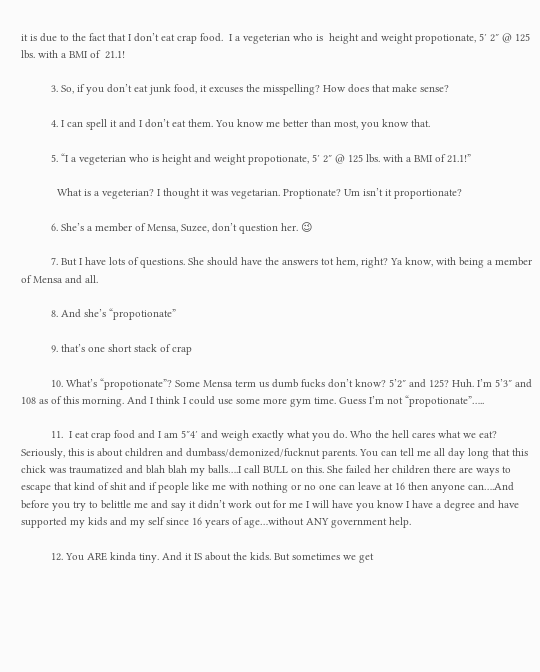it is due to the fact that I don’t eat crap food.  I a vegeterian who is  height and weight propotionate, 5′ 2″ @ 125 lbs. with a BMI of  21.1!

          3. So, if you don’t eat junk food, it excuses the misspelling? How does that make sense?

          4. I can spell it and I don’t eat them. You know me better than most, you know that.

          5. “I a vegeterian who is height and weight propotionate, 5′ 2″ @ 125 lbs. with a BMI of 21.1!”

            What is a vegeterian? I thought it was vegetarian. Proptionate? Um isn’t it proportionate?

          6. She’s a member of Mensa, Suzee, don’t question her. 😉

          7. But I have lots of questions. She should have the answers tot hem, right? Ya know, with being a member of Mensa and all.

          8. And she’s “propotionate”

          9. that’s one short stack of crap

          10. What’s “propotionate”? Some Mensa term us dumb fucks don’t know? 5’2″ and 125? Huh. I’m 5’3″ and 108 as of this morning. And I think I could use some more gym time. Guess I’m not “propotionate”…..

          11.  I eat crap food and I am 5″4′ and weigh exactly what you do. Who the hell cares what we eat? Seriously, this is about children and dumbass/demonized/fucknut parents. You can tell me all day long that this chick was traumatized and blah blah my balls….I call BULL on this. She failed her children there are ways to escape that kind of shit and if people like me with nothing or no one can leave at 16 then anyone can….And before you try to belittle me and say it didn’t work out for me I will have you know I have a degree and have supported my kids and my self since 16 years of age…without ANY government help.

          12. You ARE kinda tiny. And it IS about the kids. But sometimes we get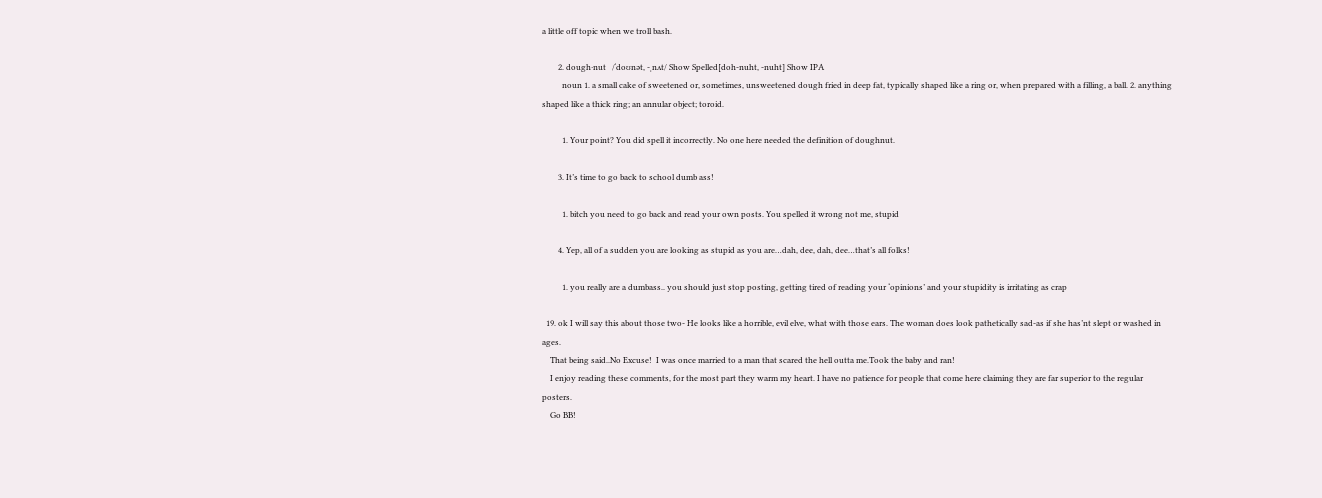a little off topic when we troll bash.

        2. dough·nut   /ˈdoʊnət, -ˌnʌt/ Show Spelled[doh-nuht, -nuht] Show IPA
          noun 1. a small cake of sweetened or, sometimes, unsweetened dough fried in deep fat, typically shaped like a ring or, when prepared with a filling, a ball. 2. anything shaped like a thick ring; an annular object; toroid.

          1. Your point? You did spell it incorrectly. No one here needed the definition of doughnut.

        3. It’s time to go back to school dumb ass!

          1. bitch you need to go back and read your own posts. You spelled it wrong not me, stupid

        4. Yep, all of a sudden you are looking as stupid as you are…dah, dee, dah, dee…that’s all folks!

          1. you really are a dumbass.. you should just stop posting, getting tired of reading your ‘opinions’ and your stupidity is irritating as crap

  19. ok I will say this about those two- He looks like a horrible, evil elve, what with those ears. The woman does look pathetically sad-as if she has’nt slept or washed in ages.
    That being said..No Excuse!  I was once married to a man that scared the hell outta me.Took the baby and ran!
    I enjoy reading these comments, for the most part they warm my heart. I have no patience for people that come here claiming they are far superior to the regular posters.
    Go BB!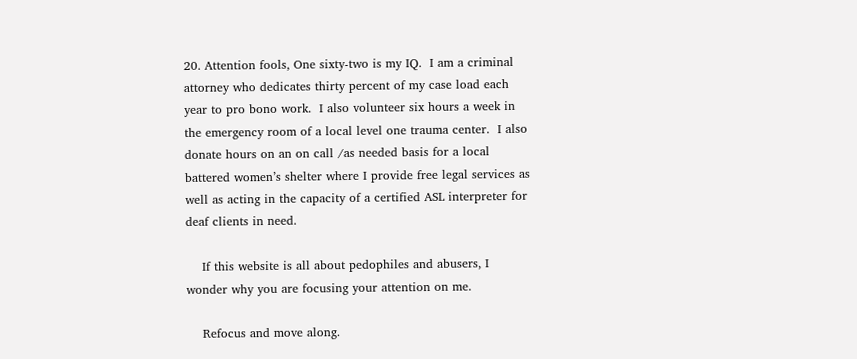20. Attention fools, One sixty-two is my IQ.  I am a criminal attorney who dedicates thirty percent of my case load each year to pro bono work.  I also volunteer six hours a week in the emergency room of a local level one trauma center.  I also donate hours on an on call /as needed basis for a local battered women’s shelter where I provide free legal services as well as acting in the capacity of a certified ASL interpreter for deaf clients in need.

    If this website is all about pedophiles and abusers, I wonder why you are focusing your attention on me.

    Refocus and move along.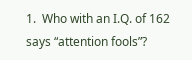1.  Who with an I.Q. of 162 says “attention fools”?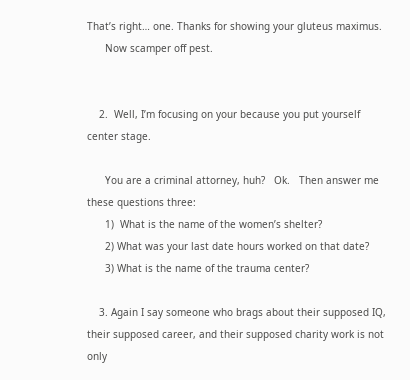That’s right… one. Thanks for showing your gluteus maximus.
      Now scamper off pest.


    2.  Well, I’m focusing on your because you put yourself center stage.

      You are a criminal attorney, huh?   Ok.   Then answer me these questions three:
      1)  What is the name of the women’s shelter?
      2) What was your last date hours worked on that date?
      3) What is the name of the trauma center?

    3. Again I say someone who brags about their supposed IQ, their supposed career, and their supposed charity work is not only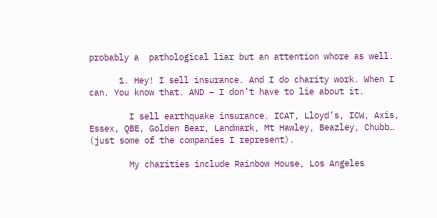probably a  pathological liar but an attention whore as well.

      1. Hey! I sell insurance. And I do charity work. When I can. You know that. AND – I don’t have to lie about it.

        I sell earthquake insurance. ICAT, Lloyd’s, ICW, Axis, Essex, QBE, Golden Bear, Landmark, Mt Hawley, Beazley, Chubb… (just some of the companies I represent).

        My charities include Rainbow House, Los Angeles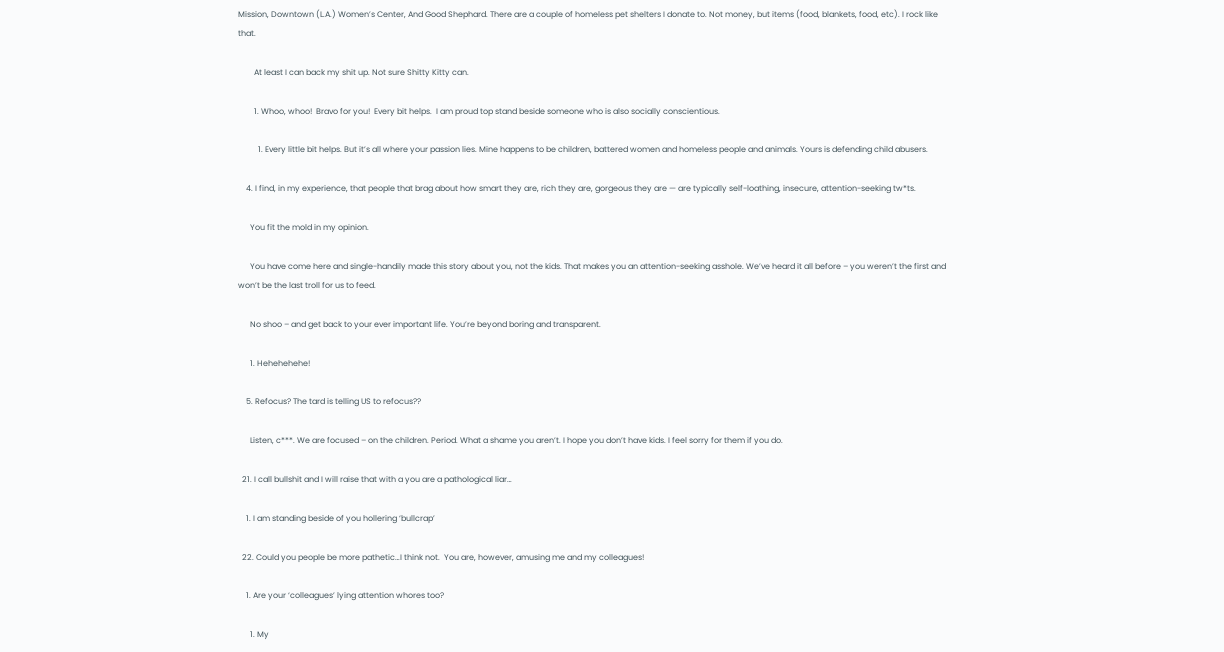Mission, Downtown (L.A.) Women’s Center, And Good Shephard. There are a couple of homeless pet shelters I donate to. Not money, but items (food, blankets, food, etc). I rock like that.

        At least I can back my shit up. Not sure Shitty Kitty can.

        1. Whoo, whoo!  Bravo for you!  Every bit helps.  I am proud top stand beside someone who is also socially conscientious.

          1. Every little bit helps. But it’s all where your passion lies. Mine happens to be children, battered women and homeless people and animals. Yours is defending child abusers.

    4. I find, in my experience, that people that brag about how smart they are, rich they are, gorgeous they are — are typically self-loathing, insecure, attention-seeking tw*ts.

      You fit the mold in my opinion.

      You have come here and single-handily made this story about you, not the kids. That makes you an attention-seeking asshole. We’ve heard it all before – you weren’t the first and won’t be the last troll for us to feed.

      No shoo – and get back to your ever important life. You’re beyond boring and transparent.

      1. Hehehehehe!

    5. Refocus? The tard is telling US to refocus??

      Listen, c***. We are focused – on the children. Period. What a shame you aren’t. I hope you don’t have kids. I feel sorry for them if you do.

  21. I call bullshit and I will raise that with a you are a pathological liar…

    1. I am standing beside of you hollering ‘bullcrap’

  22. Could you people be more pathetic…I think not.  You are, however, amusing me and my colleagues!

    1. Are your ‘colleagues’ lying attention whores too?

      1. My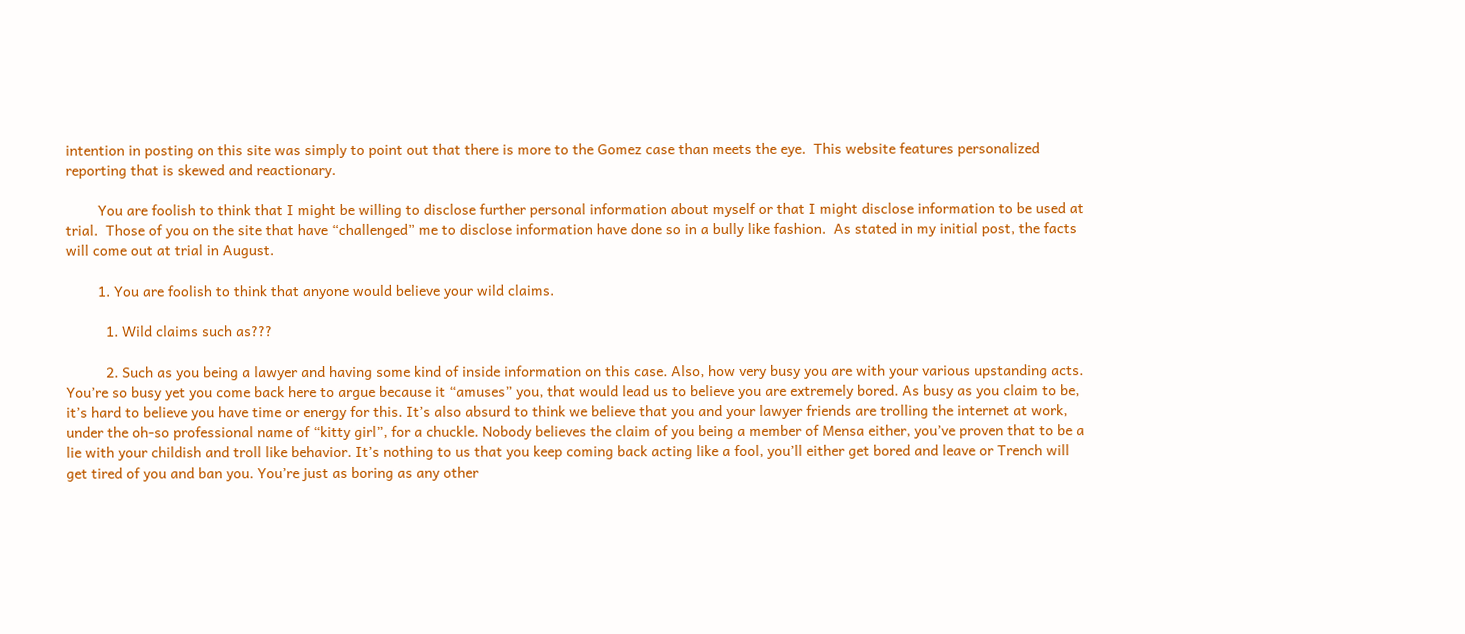intention in posting on this site was simply to point out that there is more to the Gomez case than meets the eye.  This website features personalized  reporting that is skewed and reactionary.

        You are foolish to think that I might be willing to disclose further personal information about myself or that I might disclose information to be used at trial.  Those of you on the site that have “challenged” me to disclose information have done so in a bully like fashion.  As stated in my initial post, the facts will come out at trial in August.

        1. You are foolish to think that anyone would believe your wild claims.

          1. Wild claims such as???

          2. Such as you being a lawyer and having some kind of inside information on this case. Also, how very busy you are with your various upstanding acts. You’re so busy yet you come back here to argue because it “amuses” you, that would lead us to believe you are extremely bored. As busy as you claim to be, it’s hard to believe you have time or energy for this. It’s also absurd to think we believe that you and your lawyer friends are trolling the internet at work, under the oh-so professional name of “kitty girl”, for a chuckle. Nobody believes the claim of you being a member of Mensa either, you’ve proven that to be a lie with your childish and troll like behavior. It’s nothing to us that you keep coming back acting like a fool, you’ll either get bored and leave or Trench will get tired of you and ban you. You’re just as boring as any other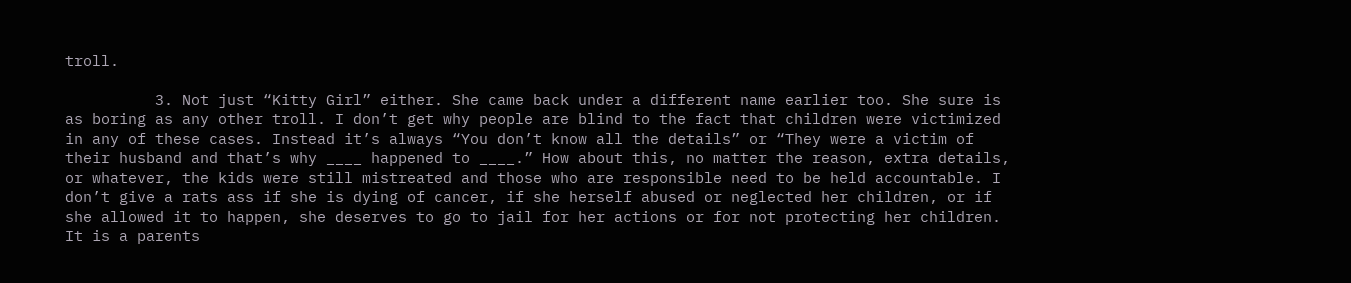troll.

          3. Not just “Kitty Girl” either. She came back under a different name earlier too. She sure is as boring as any other troll. I don’t get why people are blind to the fact that children were victimized in any of these cases. Instead it’s always “You don’t know all the details” or “They were a victim of their husband and that’s why ____ happened to ____.” How about this, no matter the reason, extra details, or whatever, the kids were still mistreated and those who are responsible need to be held accountable. I don’t give a rats ass if she is dying of cancer, if she herself abused or neglected her children, or if she allowed it to happen, she deserves to go to jail for her actions or for not protecting her children. It is a parents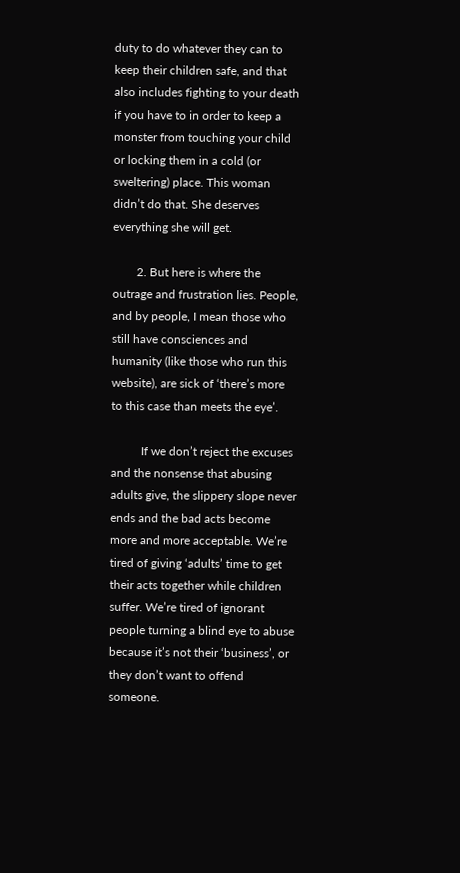duty to do whatever they can to keep their children safe, and that also includes fighting to your death if you have to in order to keep a monster from touching your child or locking them in a cold (or sweltering) place. This woman didn’t do that. She deserves everything she will get.

        2. But here is where the outrage and frustration lies. People, and by people, I mean those who still have consciences and humanity (like those who run this website), are sick of ‘there’s more to this case than meets the eye’.

          If we don’t reject the excuses and the nonsense that abusing adults give, the slippery slope never ends and the bad acts become more and more acceptable. We’re tired of giving ‘adults’ time to get their acts together while children suffer. We’re tired of ignorant people turning a blind eye to abuse because it’s not their ‘business’, or they don’t want to offend someone.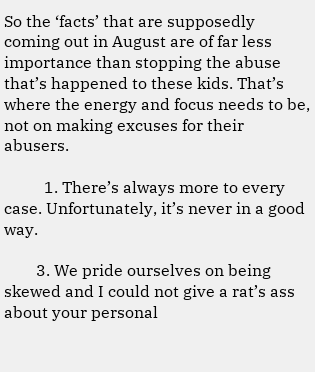So the ‘facts’ that are supposedly coming out in August are of far less importance than stopping the abuse that’s happened to these kids. That’s where the energy and focus needs to be, not on making excuses for their abusers.

          1. There’s always more to every case. Unfortunately, it’s never in a good way.

        3. We pride ourselves on being skewed and I could not give a rat’s ass about your personal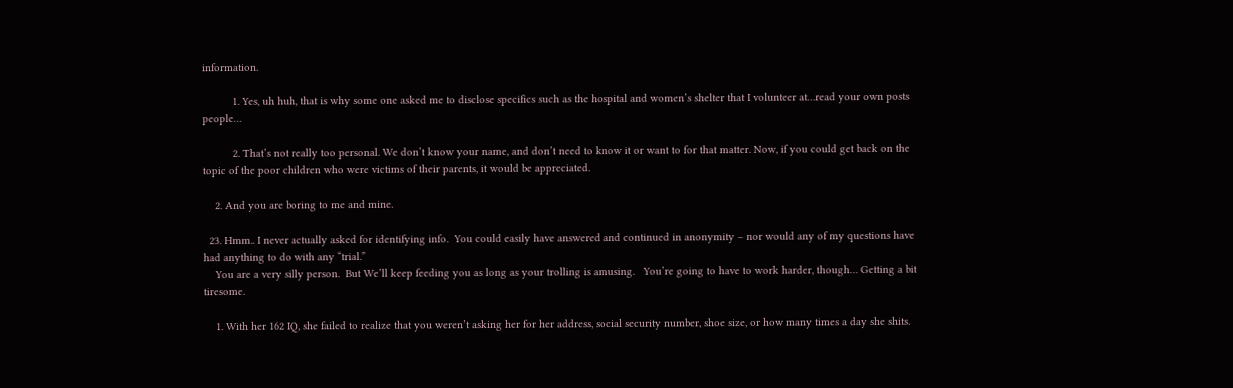information.

          1. Yes, uh huh, that is why some one asked me to disclose specifics such as the hospital and women’s shelter that I volunteer at…read your own posts people…

          2. That’s not really too personal. We don’t know your name, and don’t need to know it or want to for that matter. Now, if you could get back on the topic of the poor children who were victims of their parents, it would be appreciated.

    2. And you are boring to me and mine.

  23. Hmm.. I never actually asked for identifying info.  You could easily have answered and continued in anonymity – nor would any of my questions have had anything to do with any “trial.”
    You are a very silly person.  But We’ll keep feeding you as long as your trolling is amusing.   You’re going to have to work harder, though… Getting a bit tiresome.

    1. With her 162 IQ, she failed to realize that you weren’t asking her for her address, social security number, shoe size, or how many times a day she shits.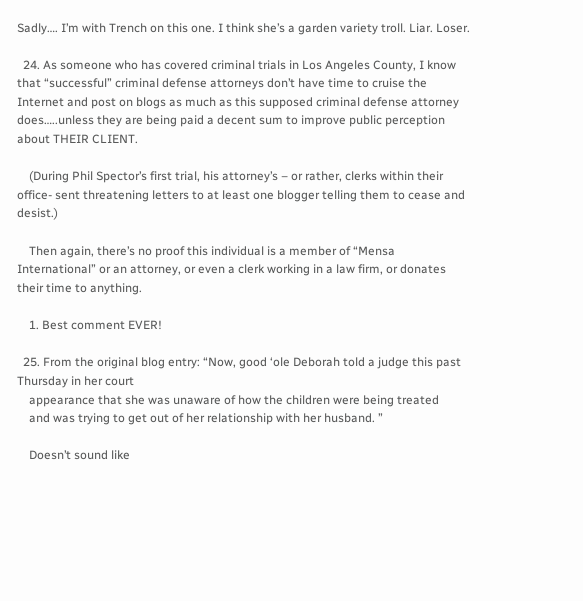Sadly…. I’m with Trench on this one. I think she’s a garden variety troll. Liar. Loser.

  24. As someone who has covered criminal trials in Los Angeles County, I know that “successful” criminal defense attorneys don’t have time to cruise the Internet and post on blogs as much as this supposed criminal defense attorney does…..unless they are being paid a decent sum to improve public perception about THEIR CLIENT.

    (During Phil Spector’s first trial, his attorney’s – or rather, clerks within their office- sent threatening letters to at least one blogger telling them to cease and desist.)

    Then again, there’s no proof this individual is a member of “Mensa International” or an attorney, or even a clerk working in a law firm, or donates their time to anything.

    1. Best comment EVER!

  25. From the original blog entry: “Now, good ‘ole Deborah told a judge this past Thursday in her court
    appearance that she was unaware of how the children were being treated
    and was trying to get out of her relationship with her husband. ”

    Doesn’t sound like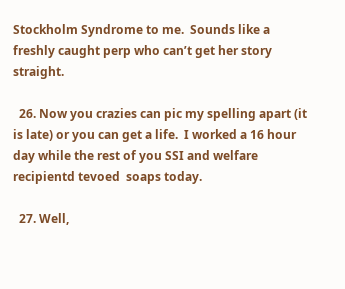Stockholm Syndrome to me.  Sounds like a freshly caught perp who can’t get her story straight.

  26. Now you crazies can pic my spelling apart (it is late) or you can get a life.  I worked a 16 hour day while the rest of you SSI and welfare recipientd tevoed  soaps today.

  27. Well,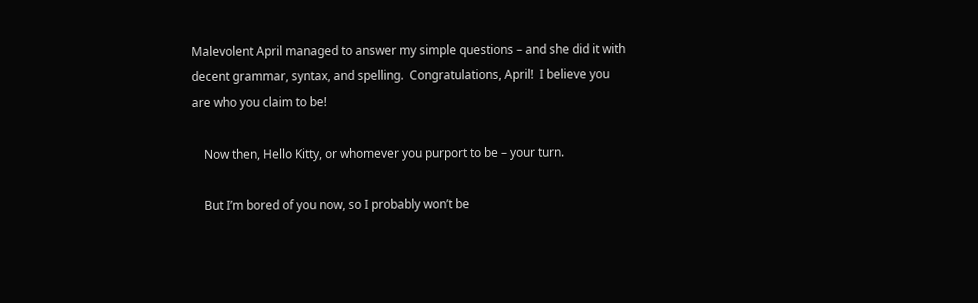Malevolent April managed to answer my simple questions – and she did it with decent grammar, syntax, and spelling.  Congratulations, April!  I believe you are who you claim to be!

    Now then, Hello Kitty, or whomever you purport to be – your turn.

    But I’m bored of you now, so I probably won’t be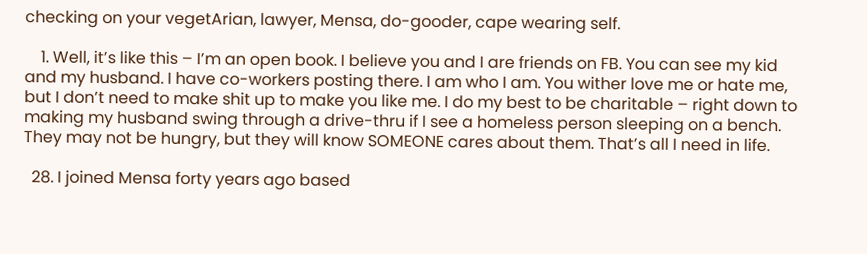checking on your vegetArian, lawyer, Mensa, do-gooder, cape wearing self.

    1. Well, it’s like this – I’m an open book. I believe you and I are friends on FB. You can see my kid and my husband. I have co-workers posting there. I am who I am. You wither love me or hate me, but I don’t need to make shit up to make you like me. I do my best to be charitable – right down to making my husband swing through a drive-thru if I see a homeless person sleeping on a bench. They may not be hungry, but they will know SOMEONE cares about them. That’s all I need in life.

  28. I joined Mensa forty years ago based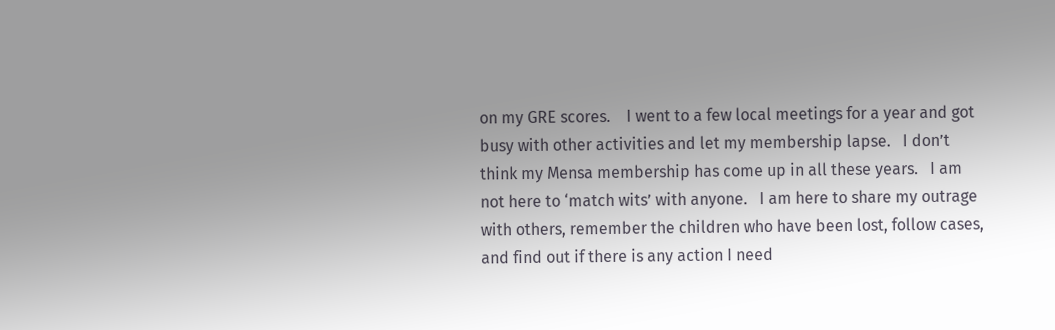on my GRE scores.    I went to a few local meetings for a year and got busy with other activities and let my membership lapse.   I don’t think my Mensa membership has come up in all these years.   I am not here to ‘match wits’ with anyone.   I am here to share my outrage with others, remember the children who have been lost, follow cases, and find out if there is any action I need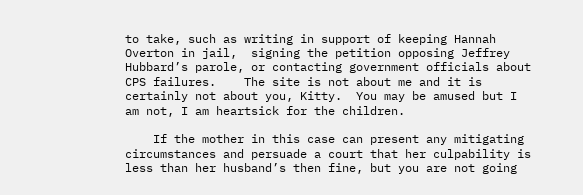to take, such as writing in support of keeping Hannah Overton in jail,  signing the petition opposing Jeffrey Hubbard’s parole, or contacting government officials about CPS failures.    The site is not about me and it is certainly not about you, Kitty.  You may be amused but I am not, I am heartsick for the children.

    If the mother in this case can present any mitigating circumstances and persuade a court that her culpability is less than her husband’s then fine, but you are not going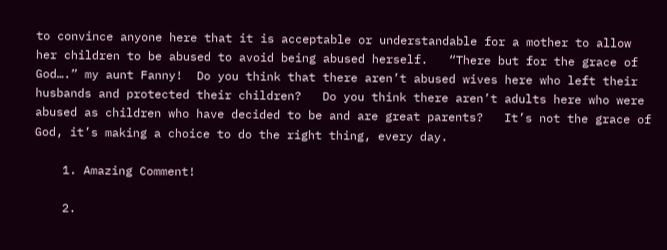to convince anyone here that it is acceptable or understandable for a mother to allow her children to be abused to avoid being abused herself.   “There but for the grace of God….” my aunt Fanny!  Do you think that there aren’t abused wives here who left their husbands and protected their children?   Do you think there aren’t adults here who were abused as children who have decided to be and are great parents?   It’s not the grace of God, it’s making a choice to do the right thing, every day.

    1. Amazing Comment!

    2.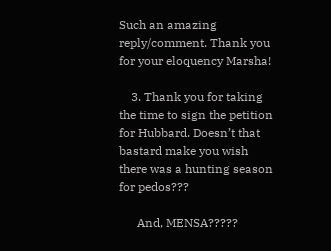Such an amazing reply/comment. Thank you for your eloquency Marsha!

    3. Thank you for taking the time to sign the petition for Hubbard. Doesn’t that bastard make you wish there was a hunting season for pedos???

      And, MENSA?????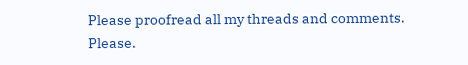Please proofread all my threads and comments. Please.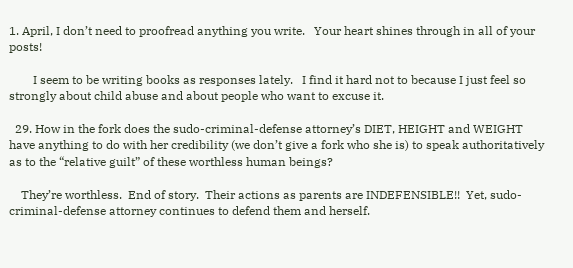1. April, I don’t need to proofread anything you write.   Your heart shines through in all of your posts!

        I seem to be writing books as responses lately.   I find it hard not to because I just feel so strongly about child abuse and about people who want to excuse it.

  29. How in the fork does the sudo-criminal-defense attorney’s DIET, HEIGHT and WEIGHT have anything to do with her credibility (we don’t give a fork who she is) to speak authoritatively as to the “relative guilt” of these worthless human beings?

    They’re worthless.  End of story.  Their actions as parents are INDEFENSIBLE!!  Yet, sudo-criminal-defense attorney continues to defend them and herself.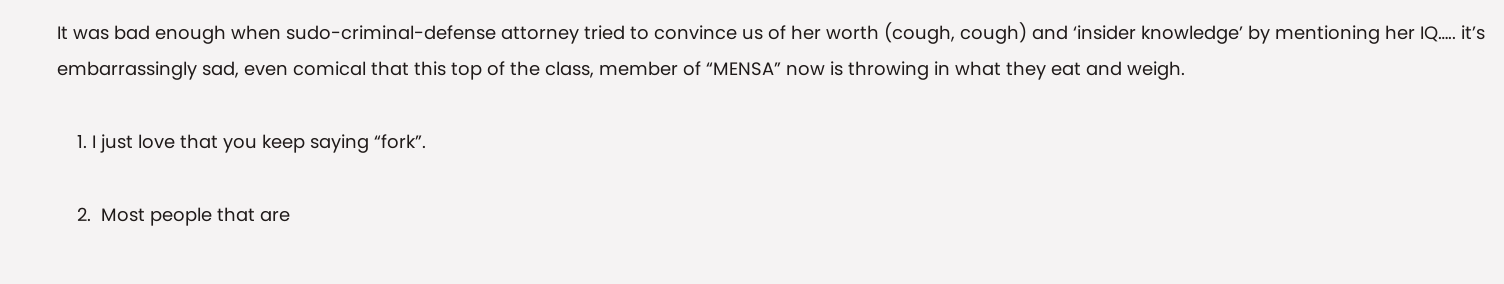It was bad enough when sudo-criminal-defense attorney tried to convince us of her worth (cough, cough) and ‘insider knowledge’ by mentioning her IQ….. it’s embarrassingly sad, even comical that this top of the class, member of “MENSA” now is throwing in what they eat and weigh.

    1. I just love that you keep saying “fork”.

    2.  Most people that are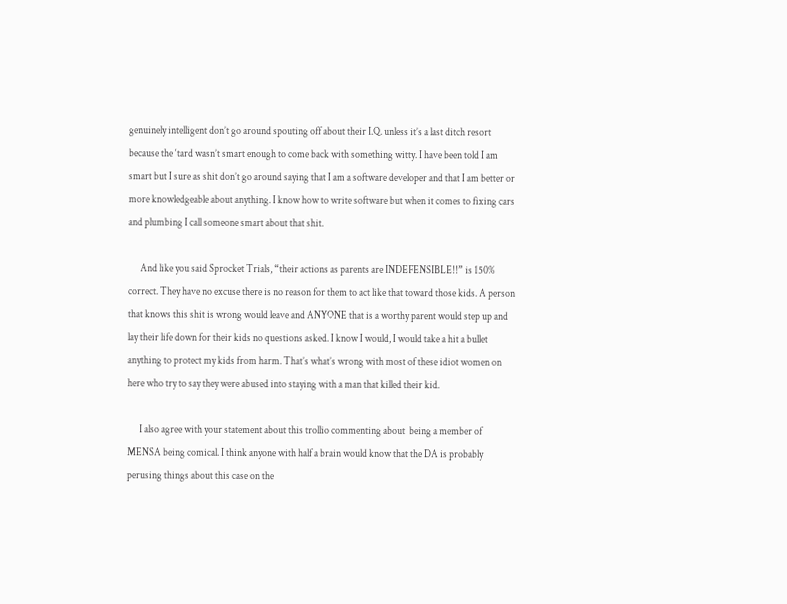genuinely intelligent don’t go around spouting off about their I.Q. unless it’s a last ditch resort because the ‘tard wasn’t smart enough to come back with something witty. I have been told I am smart but I sure as shit don’t go around saying that I am a software developer and that I am better or more knowledgeable about anything. I know how to write software but when it comes to fixing cars and plumbing I call someone smart about that shit.

      And like you said Sprocket Trials, “their actions as parents are INDEFENSIBLE!!” is 150% correct. They have no excuse there is no reason for them to act like that toward those kids. A person that knows this shit is wrong would leave and ANYONE that is a worthy parent would step up and lay their life down for their kids no questions asked. I know I would, I would take a hit a bullet anything to protect my kids from harm. That’s what’s wrong with most of these idiot women on here who try to say they were abused into staying with a man that killed their kid.

      I also agree with your statement about this trollio commenting about  being a member of MENSA being comical. I think anyone with half a brain would know that the DA is probably perusing things about this case on the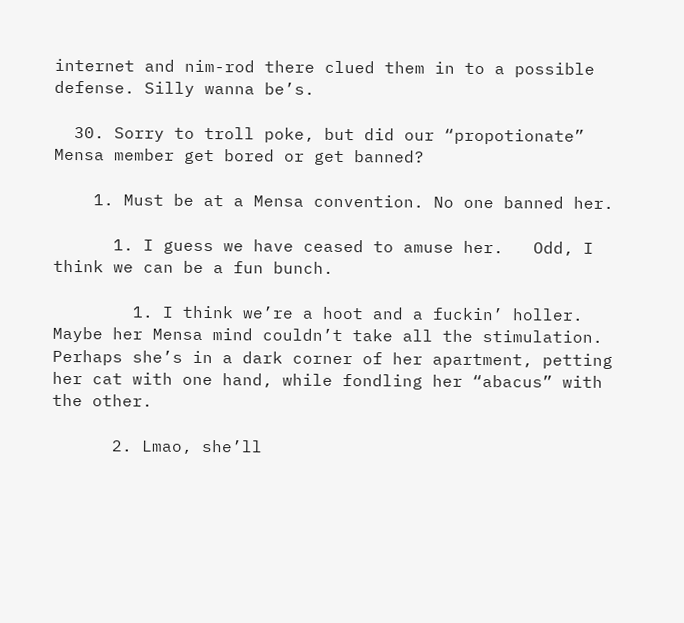internet and nim-rod there clued them in to a possible defense. Silly wanna be’s.

  30. Sorry to troll poke, but did our “propotionate” Mensa member get bored or get banned?

    1. Must be at a Mensa convention. No one banned her.

      1. I guess we have ceased to amuse her.   Odd, I think we can be a fun bunch.

        1. I think we’re a hoot and a fuckin’ holler. Maybe her Mensa mind couldn’t take all the stimulation. Perhaps she’s in a dark corner of her apartment, petting her cat with one hand, while fondling her “abacus” with the other.

      2. Lmao, she’ll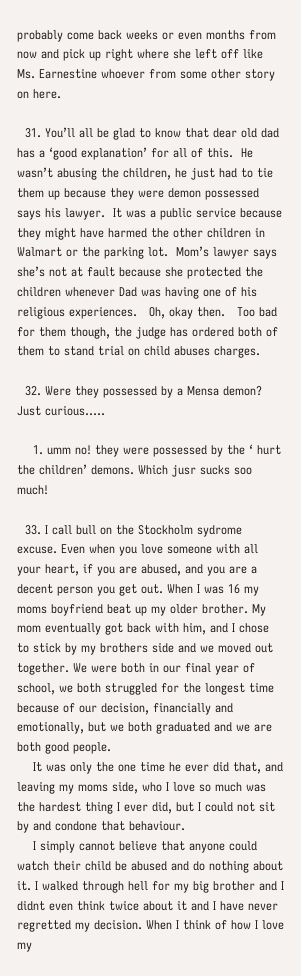probably come back weeks or even months from now and pick up right where she left off like Ms. Earnestine whoever from some other story on here.

  31. You’ll all be glad to know that dear old dad has a ‘good explanation’ for all of this.  He wasn’t abusing the children, he just had to tie them up because they were demon possessed says his lawyer.  It was a public service because they might have harmed the other children in Walmart or the parking lot.  Mom’s lawyer says she’s not at fault because she protected the children whenever Dad was having one of his religious experiences.   Oh, okay then.   Too bad for them though, the judge has ordered both of them to stand trial on child abuses charges.

  32. Were they possessed by a Mensa demon? Just curious…..

    1. umm no! they were possessed by the ‘ hurt the children’ demons. Which jusr sucks soo much!

  33. I call bull on the Stockholm sydrome excuse. Even when you love someone with all your heart, if you are abused, and you are a decent person you get out. When I was 16 my moms boyfriend beat up my older brother. My mom eventually got back with him, and I chose to stick by my brothers side and we moved out together. We were both in our final year of school, we both struggled for the longest time because of our decision, financially and emotionally, but we both graduated and we are both good people.
    It was only the one time he ever did that, and leaving my moms side, who I love so much was the hardest thing I ever did, but I could not sit by and condone that behaviour.
    I simply cannot believe that anyone could watch their child be abused and do nothing about it. I walked through hell for my big brother and I didnt even think twice about it and I have never regretted my decision. When I think of how I love my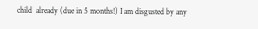child  already (due in 5 months!) I am disgusted by any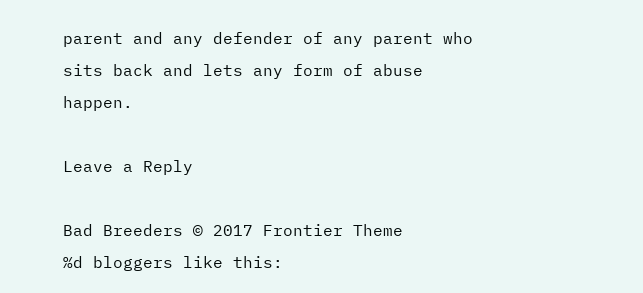parent and any defender of any parent who sits back and lets any form of abuse happen.

Leave a Reply

Bad Breeders © 2017 Frontier Theme
%d bloggers like this: